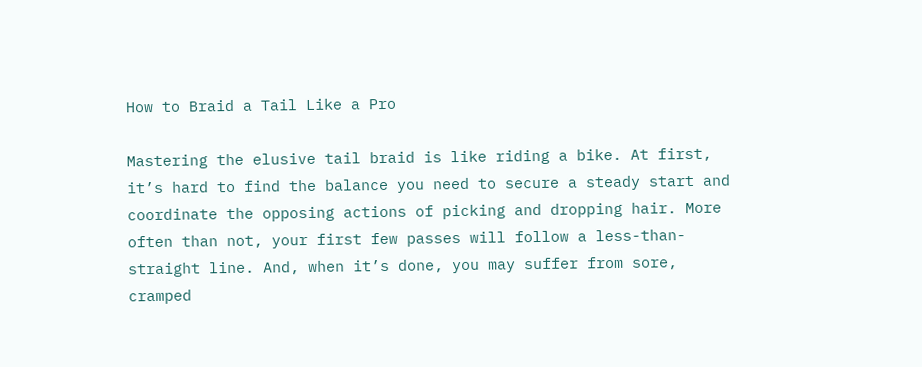How to Braid a Tail Like a Pro

Mastering the elusive tail braid is like riding a bike. At first, it’s hard to find the balance you need to secure a steady start and coordinate the opposing actions of picking and dropping hair. More often than not, your first few passes will follow a less-than-straight line. And, when it’s done, you may suffer from sore, cramped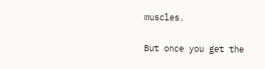muscles.

But once you get the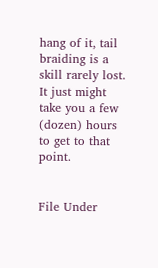hang of it, tail braiding is a skill rarely lost. It just might take you a few (dozen) hours to get to that point.


File Under